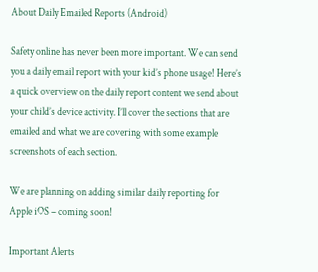About Daily Emailed Reports (Android)

Safety online has never been more important. We can send you a daily email report with your kid’s phone usage! Here’s a quick overview on the daily report content we send about your child’s device activity. I’ll cover the sections that are emailed and what we are covering with some example screenshots of each section.

We are planning on adding similar daily reporting for Apple iOS – coming soon!

Important Alerts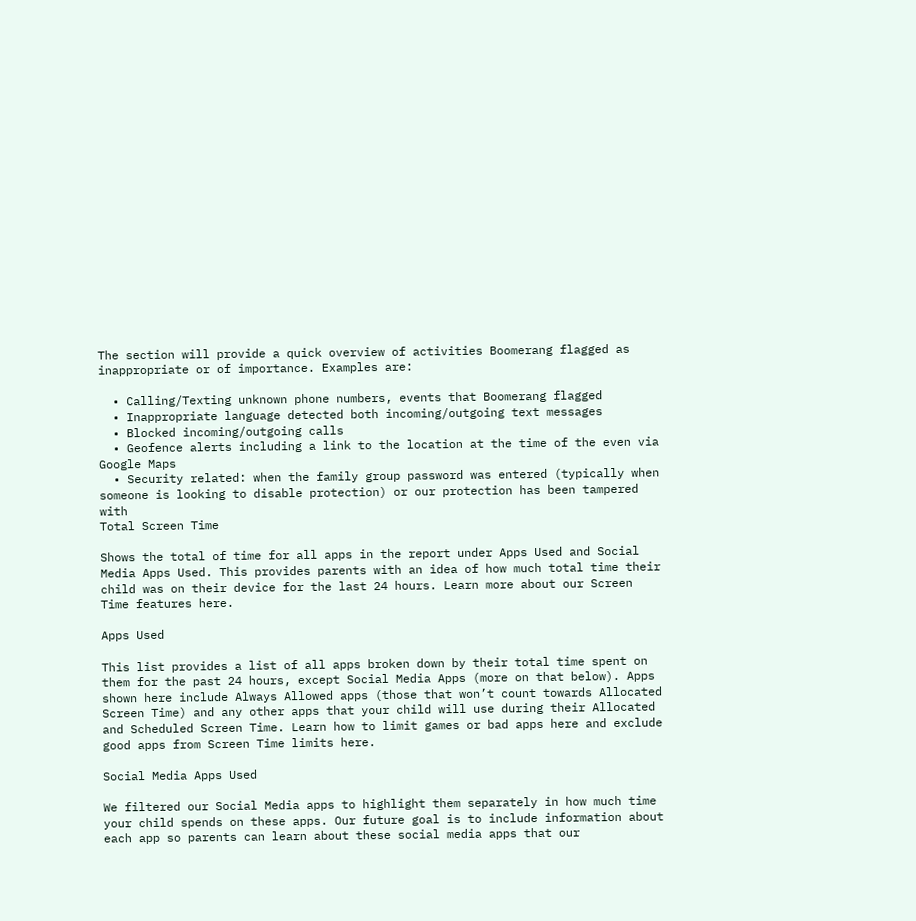The section will provide a quick overview of activities Boomerang flagged as inappropriate or of importance. Examples are:

  • Calling/Texting unknown phone numbers, events that Boomerang flagged
  • Inappropriate language detected both incoming/outgoing text messages
  • Blocked incoming/outgoing calls
  • Geofence alerts including a link to the location at the time of the even via Google Maps
  • Security related: when the family group password was entered (typically when someone is looking to disable protection) or our protection has been tampered with
Total Screen Time

Shows the total of time for all apps in the report under Apps Used and Social Media Apps Used. This provides parents with an idea of how much total time their child was on their device for the last 24 hours. Learn more about our Screen Time features here.

Apps Used

This list provides a list of all apps broken down by their total time spent on them for the past 24 hours, except Social Media Apps (more on that below). Apps shown here include Always Allowed apps (those that won’t count towards Allocated Screen Time) and any other apps that your child will use during their Allocated and Scheduled Screen Time. Learn how to limit games or bad apps here and exclude good apps from Screen Time limits here.

Social Media Apps Used

We filtered our Social Media apps to highlight them separately in how much time your child spends on these apps. Our future goal is to include information about each app so parents can learn about these social media apps that our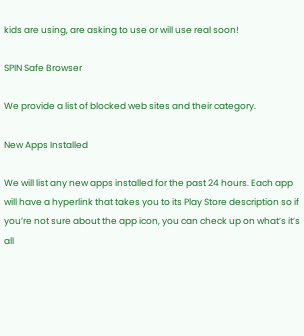kids are using, are asking to use or will use real soon!

SPIN Safe Browser

We provide a list of blocked web sites and their category.

New Apps Installed

We will list any new apps installed for the past 24 hours. Each app will have a hyperlink that takes you to its Play Store description so if you’re not sure about the app icon, you can check up on what’s it’s all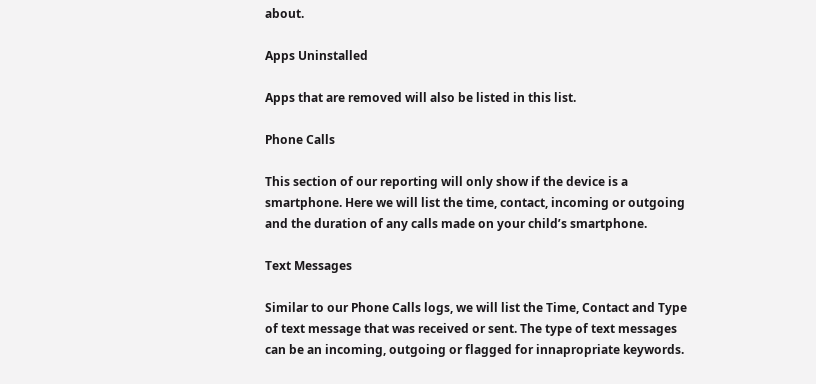about.

Apps Uninstalled

Apps that are removed will also be listed in this list.

Phone Calls

This section of our reporting will only show if the device is a smartphone. Here we will list the time, contact, incoming or outgoing and the duration of any calls made on your child’s smartphone.

Text Messages

Similar to our Phone Calls logs, we will list the Time, Contact and Type of text message that was received or sent. The type of text messages can be an incoming, outgoing or flagged for innapropriate keywords.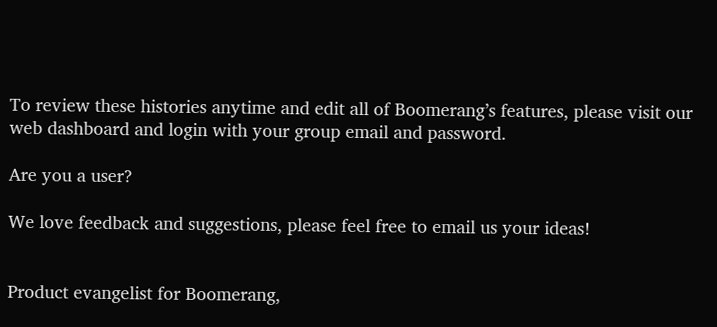To review these histories anytime and edit all of Boomerang’s features, please visit our web dashboard and login with your group email and password.

Are you a user?

We love feedback and suggestions, please feel free to email us your ideas!


Product evangelist for Boomerang,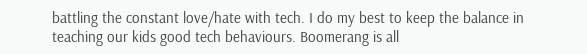battling the constant love/hate with tech. I do my best to keep the balance in teaching our kids good tech behaviours. Boomerang is all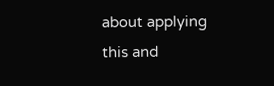about applying this and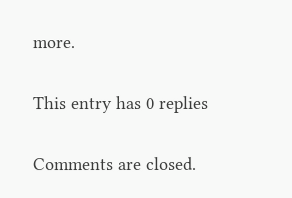more.

This entry has 0 replies

Comments are closed.